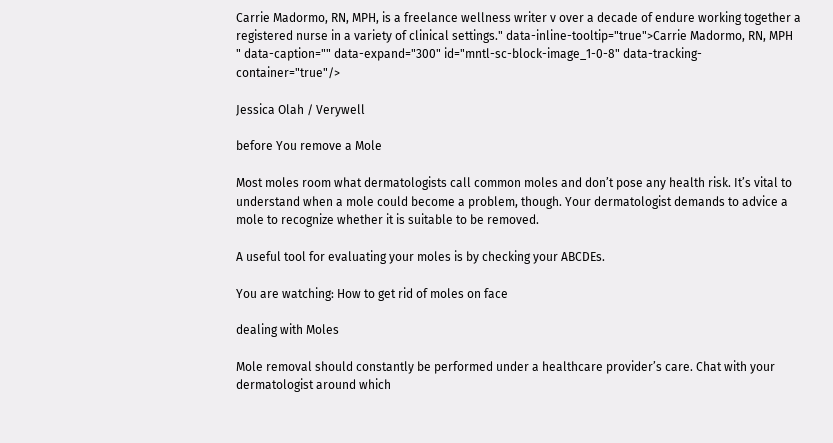Carrie Madormo, RN, MPH, is a freelance wellness writer v over a decade of endure working together a registered nurse in a variety of clinical settings." data-inline-tooltip="true">Carrie Madormo, RN, MPH
" data-caption="" data-expand="300" id="mntl-sc-block-image_1-0-8" data-tracking-container="true"/>

Jessica Olah / Verywell

before You remove a Mole

Most moles room what dermatologists call common moles and don’t pose any health risk. It’s vital to understand when a mole could become a problem, though. Your dermatologist demands to advice a mole to recognize whether it is suitable to be removed.

A useful tool for evaluating your moles is by checking your ABCDEs.

You are watching: How to get rid of moles on face

dealing with Moles

Mole removal should constantly be performed under a healthcare provider’s care. Chat with your dermatologist around which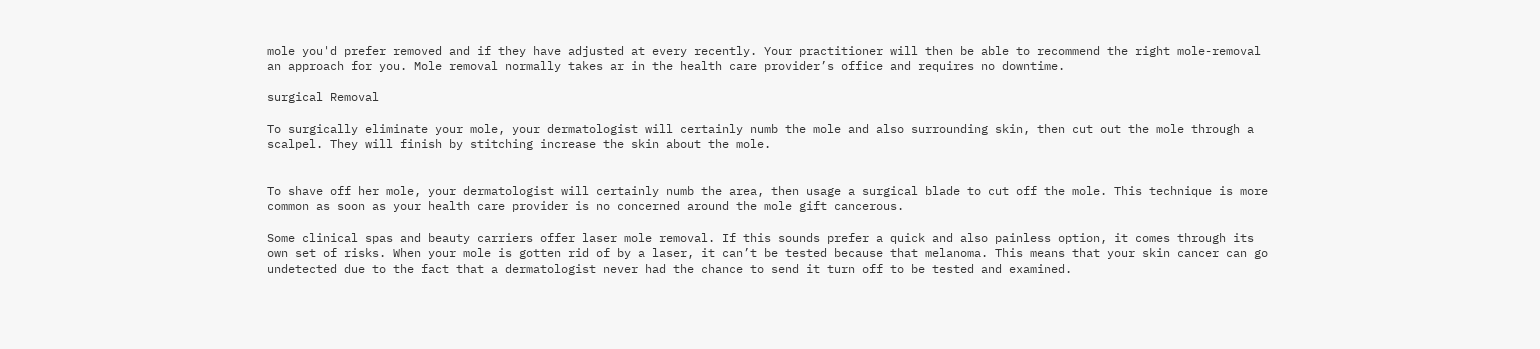mole you'd prefer removed and if they have adjusted at every recently. Your practitioner will then be able to recommend the right mole-removal an approach for you. Mole removal normally takes ar in the health care provider’s office and requires no downtime.

surgical Removal

To surgically eliminate your mole, your dermatologist will certainly numb the mole and also surrounding skin, then cut out the mole through a scalpel. They will finish by stitching increase the skin about the mole.


To shave off her mole, your dermatologist will certainly numb the area, then usage a surgical blade to cut off the mole. This technique is more common as soon as your health care provider is no concerned around the mole gift cancerous.

Some clinical spas and beauty carriers offer laser mole removal. If this sounds prefer a quick and also painless option, it comes through its own set of risks. When your mole is gotten rid of by a laser, it can’t be tested because that melanoma. This means that your skin cancer can go undetected due to the fact that a dermatologist never had the chance to send it turn off to be tested and examined.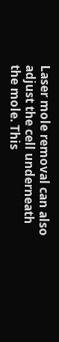Laser mole removal can also adjust the cell underneath the mole. This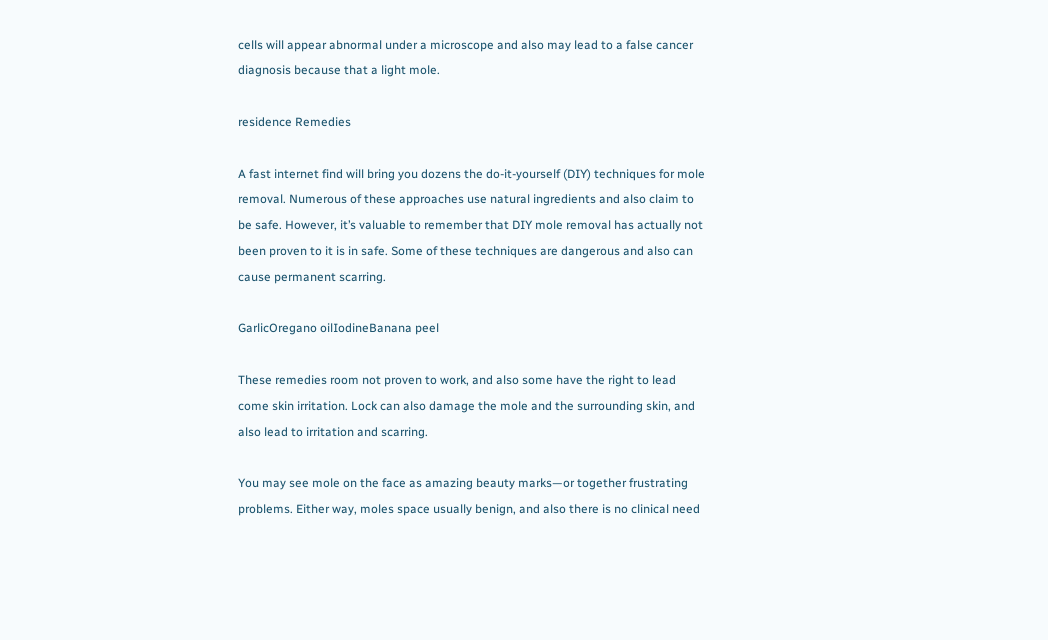cells will appear abnormal under a microscope and also may lead to a false cancer diagnosis because that a light mole.

residence Remedies

A fast internet find will bring you dozens the do-it-yourself (DIY) techniques for mole removal. Numerous of these approaches use natural ingredients and also claim to be safe. However, it’s valuable to remember that DIY mole removal has actually not been proven to it is in safe. Some of these techniques are dangerous and also can cause permanent scarring.

GarlicOregano oilIodineBanana peel

These remedies room not proven to work, and also some have the right to lead come skin irritation. Lock can also damage the mole and the surrounding skin, and also lead to irritation and scarring.

You may see mole on the face as amazing beauty marks—or together frustrating problems. Either way, moles space usually benign, and also there is no clinical need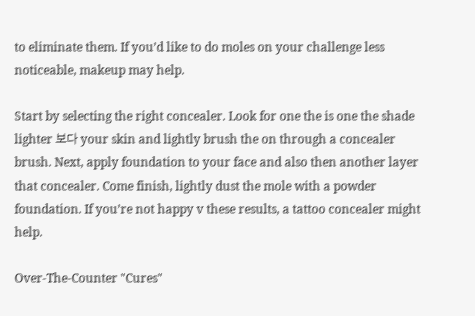to eliminate them. If you’d like to do moles on your challenge less noticeable, makeup may help.

Start by selecting the right concealer. Look for one the is one the shade lighter 보다 your skin and lightly brush the on through a concealer brush. Next, apply foundation to your face and also then another layer that concealer. Come finish, lightly dust the mole with a powder foundation. If you’re not happy v these results, a tattoo concealer might help.

Over-The-Counter "Cures"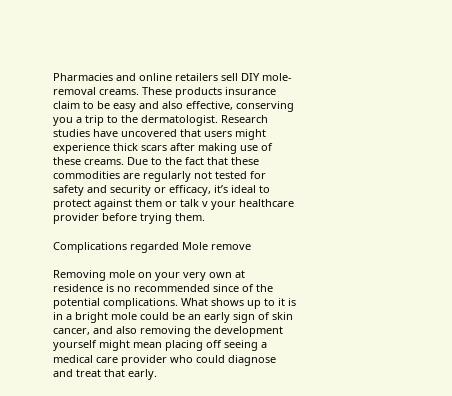Pharmacies and online retailers sell DIY mole-removal creams. These products insurance claim to be easy and also effective, conserving you a trip to the dermatologist. Research studies have uncovered that users might experience thick scars after making use of these creams. Due to the fact that these commodities are regularly not tested for safety and security or efficacy, it’s ideal to protect against them or talk v your healthcare provider before trying them.

Complications regarded Mole remove

Removing mole on your very own at residence is no recommended since of the potential complications. What shows up to it is in a bright mole could be an early sign of skin cancer, and also removing the development yourself might mean placing off seeing a medical care provider who could diagnose and treat that early.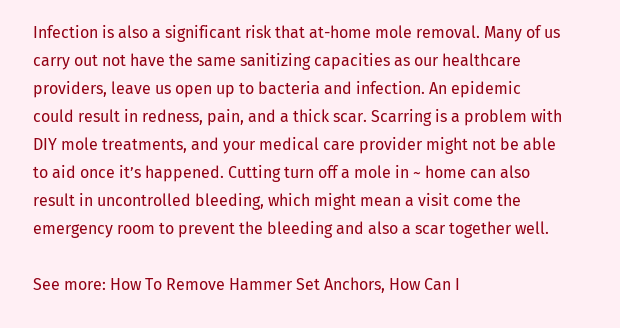Infection is also a significant risk that at-home mole removal. Many of us carry out not have the same sanitizing capacities as our healthcare providers, leave us open up to bacteria and infection. An epidemic could result in redness, pain, and a thick scar. Scarring is a problem with DIY mole treatments, and your medical care provider might not be able to aid once it’s happened. Cutting turn off a mole in ~ home can also result in uncontrolled bleeding, which might mean a visit come the emergency room to prevent the bleeding and also a scar together well.

See more: How To Remove Hammer Set Anchors, How Can I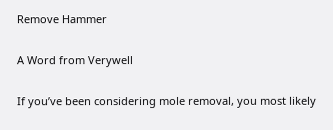Remove Hammer

A Word from Verywell

If you’ve been considering mole removal, you most likely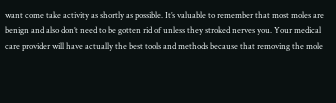want come take activity as shortly as possible. It’s valuable to remember that most moles are benign and also don’t need to be gotten rid of unless they stroked nerves you. Your medical care provider will have actually the best tools and methods because that removing the mole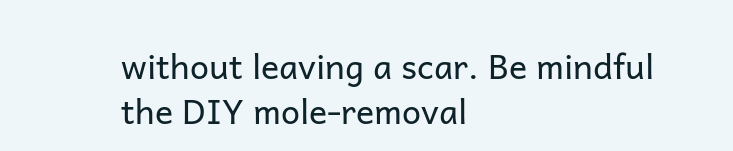without leaving a scar. Be mindful the DIY mole-removal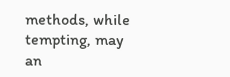methods, while tempting, may an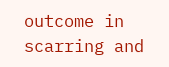outcome in scarring and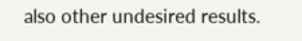also other undesired results.